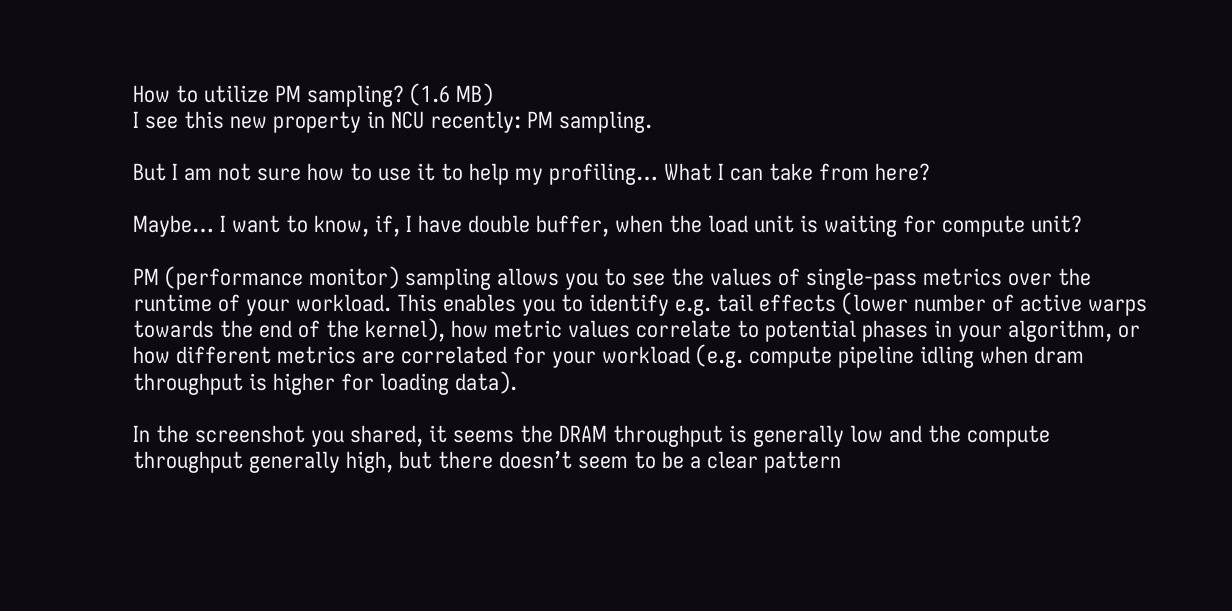How to utilize PM sampling? (1.6 MB)
I see this new property in NCU recently: PM sampling.

But I am not sure how to use it to help my profiling… What I can take from here?

Maybe… I want to know, if, I have double buffer, when the load unit is waiting for compute unit?

PM (performance monitor) sampling allows you to see the values of single-pass metrics over the runtime of your workload. This enables you to identify e.g. tail effects (lower number of active warps towards the end of the kernel), how metric values correlate to potential phases in your algorithm, or how different metrics are correlated for your workload (e.g. compute pipeline idling when dram throughput is higher for loading data).

In the screenshot you shared, it seems the DRAM throughput is generally low and the compute throughput generally high, but there doesn’t seem to be a clear pattern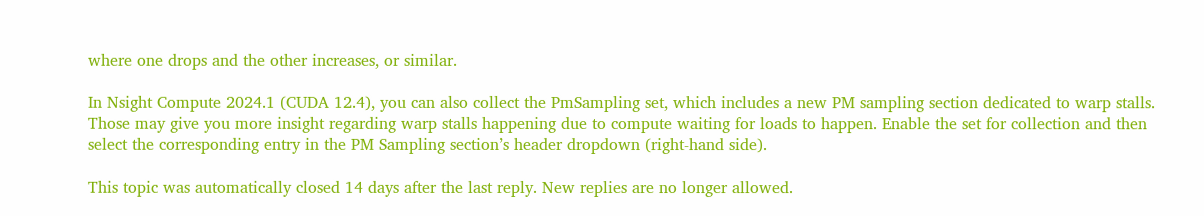where one drops and the other increases, or similar.

In Nsight Compute 2024.1 (CUDA 12.4), you can also collect the PmSampling set, which includes a new PM sampling section dedicated to warp stalls. Those may give you more insight regarding warp stalls happening due to compute waiting for loads to happen. Enable the set for collection and then select the corresponding entry in the PM Sampling section’s header dropdown (right-hand side).

This topic was automatically closed 14 days after the last reply. New replies are no longer allowed.